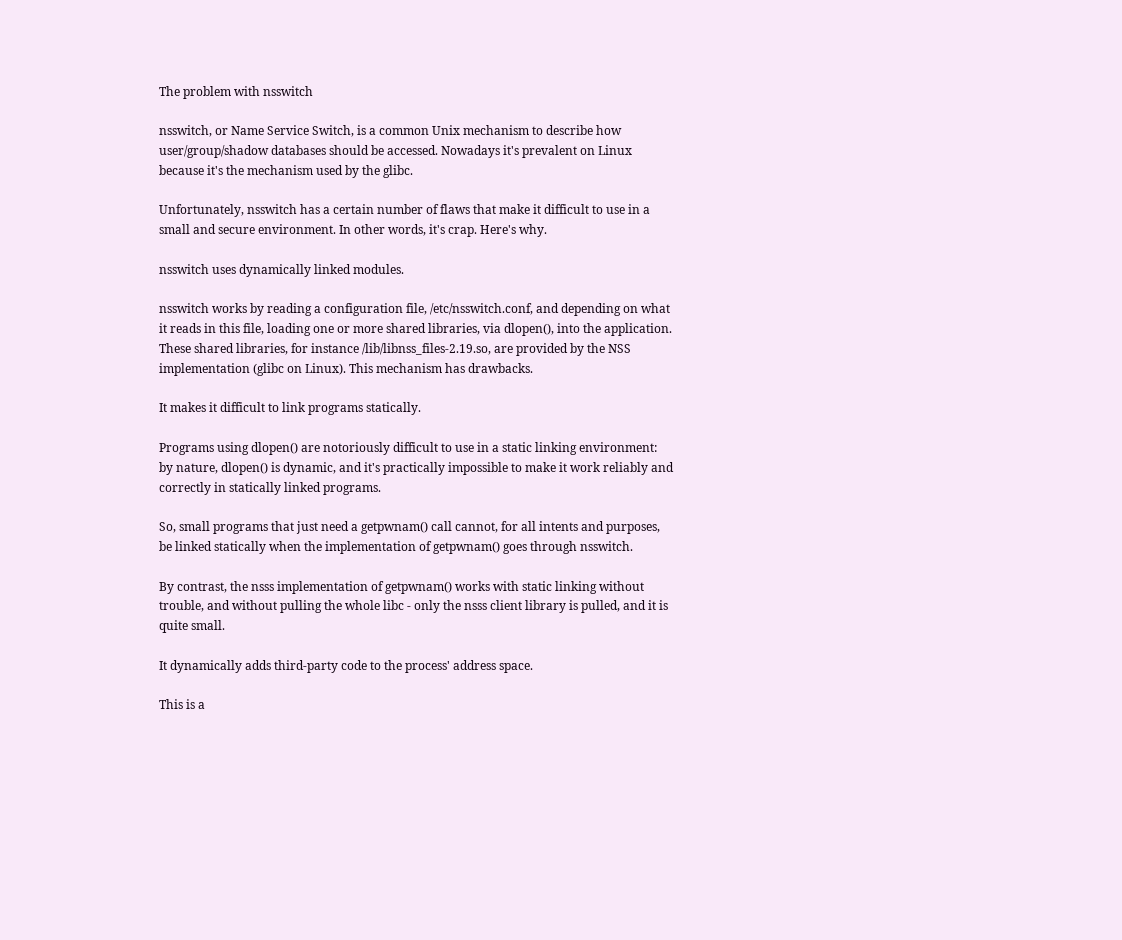The problem with nsswitch

nsswitch, or Name Service Switch, is a common Unix mechanism to describe how user/group/shadow databases should be accessed. Nowadays it's prevalent on Linux because it's the mechanism used by the glibc.

Unfortunately, nsswitch has a certain number of flaws that make it difficult to use in a small and secure environment. In other words, it's crap. Here's why.

nsswitch uses dynamically linked modules.

nsswitch works by reading a configuration file, /etc/nsswitch.conf, and depending on what it reads in this file, loading one or more shared libraries, via dlopen(), into the application. These shared libraries, for instance /lib/libnss_files-2.19.so, are provided by the NSS implementation (glibc on Linux). This mechanism has drawbacks.

It makes it difficult to link programs statically.

Programs using dlopen() are notoriously difficult to use in a static linking environment: by nature, dlopen() is dynamic, and it's practically impossible to make it work reliably and correctly in statically linked programs.

So, small programs that just need a getpwnam() call cannot, for all intents and purposes, be linked statically when the implementation of getpwnam() goes through nsswitch.

By contrast, the nsss implementation of getpwnam() works with static linking without trouble, and without pulling the whole libc - only the nsss client library is pulled, and it is quite small.

It dynamically adds third-party code to the process' address space.

This is a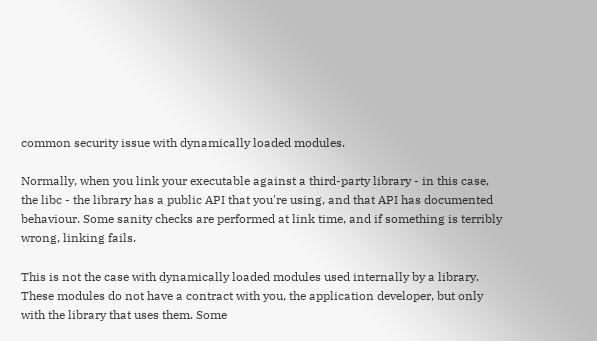common security issue with dynamically loaded modules.

Normally, when you link your executable against a third-party library - in this case, the libc - the library has a public API that you're using, and that API has documented behaviour. Some sanity checks are performed at link time, and if something is terribly wrong, linking fails.

This is not the case with dynamically loaded modules used internally by a library. These modules do not have a contract with you, the application developer, but only with the library that uses them. Some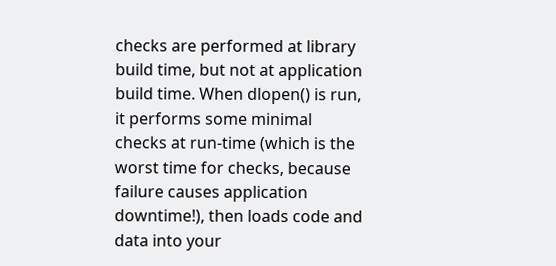checks are performed at library build time, but not at application build time. When dlopen() is run, it performs some minimal checks at run-time (which is the worst time for checks, because failure causes application downtime!), then loads code and data into your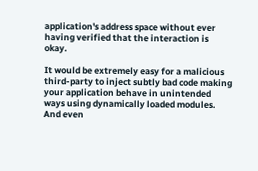application's address space without ever having verified that the interaction is okay.

It would be extremely easy for a malicious third-party to inject subtly bad code making your application behave in unintended ways using dynamically loaded modules. And even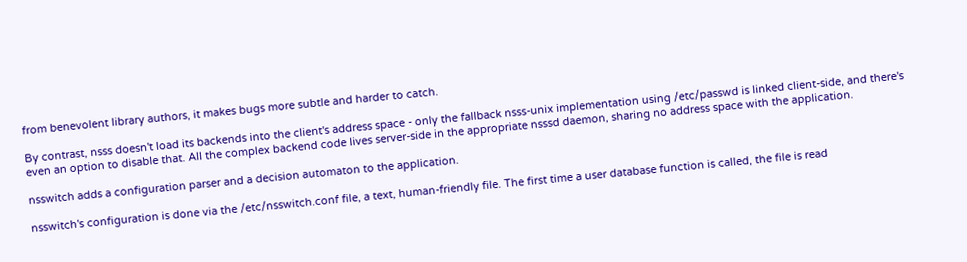from benevolent library authors, it makes bugs more subtle and harder to catch.

By contrast, nsss doesn't load its backends into the client's address space - only the fallback nsss-unix implementation using /etc/passwd is linked client-side, and there's even an option to disable that. All the complex backend code lives server-side in the appropriate nsssd daemon, sharing no address space with the application.

nsswitch adds a configuration parser and a decision automaton to the application.

nsswitch's configuration is done via the /etc/nsswitch.conf file, a text, human-friendly file. The first time a user database function is called, the file is read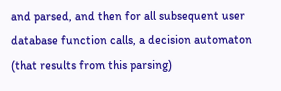and parsed, and then for all subsequent user database function calls, a decision automaton (that results from this parsing)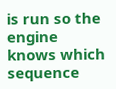is run so the engine knows which sequence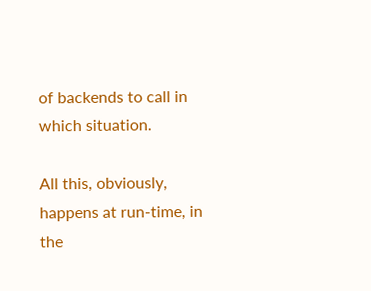of backends to call in which situation.

All this, obviously, happens at run-time, in the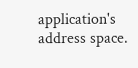application's address space.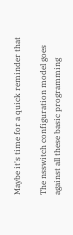Maybe it's time for a quick reminder that

The nsswitch configuration model goes against all these basic programming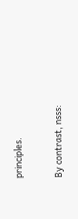principles.

By contrast, nsss: